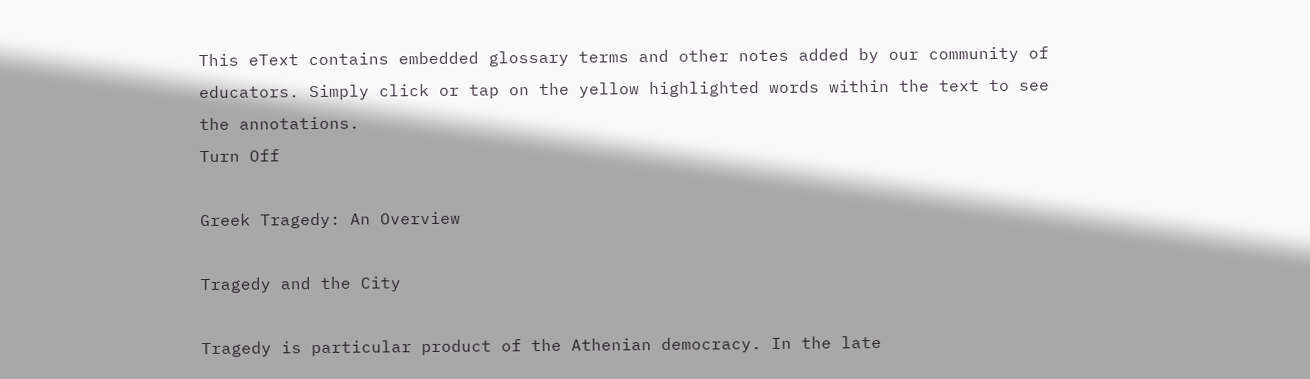This eText contains embedded glossary terms and other notes added by our community of educators. Simply click or tap on the yellow highlighted words within the text to see the annotations.
Turn Off

Greek Tragedy: An Overview

Tragedy and the City

Tragedy is particular product of the Athenian democracy. In the late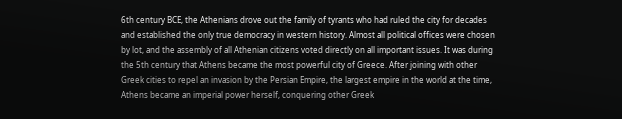6th century BCE, the Athenians drove out the family of tyrants who had ruled the city for decades and established the only true democracy in western history. Almost all political offices were chosen by lot, and the assembly of all Athenian citizens voted directly on all important issues. It was during the 5th century that Athens became the most powerful city of Greece. After joining with other Greek cities to repel an invasion by the Persian Empire, the largest empire in the world at the time, Athens became an imperial power herself, conquering other Greek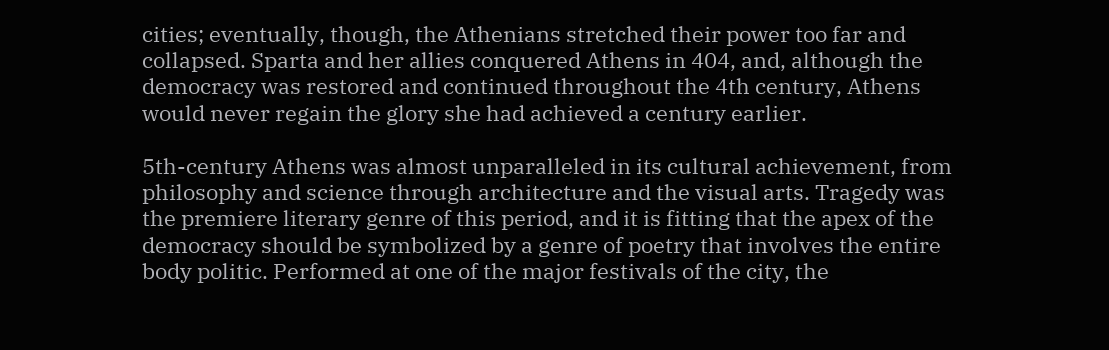cities; eventually, though, the Athenians stretched their power too far and collapsed. Sparta and her allies conquered Athens in 404, and, although the democracy was restored and continued throughout the 4th century, Athens would never regain the glory she had achieved a century earlier.

5th-century Athens was almost unparalleled in its cultural achievement, from philosophy and science through architecture and the visual arts. Tragedy was the premiere literary genre of this period, and it is fitting that the apex of the democracy should be symbolized by a genre of poetry that involves the entire body politic. Performed at one of the major festivals of the city, the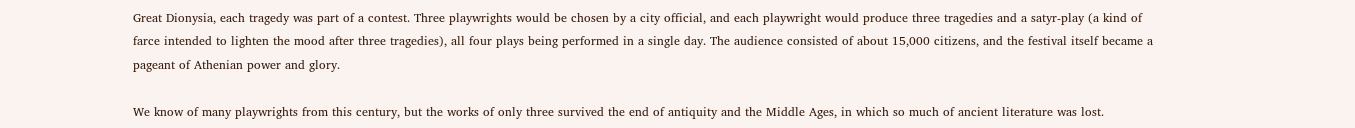Great Dionysia, each tragedy was part of a contest. Three playwrights would be chosen by a city official, and each playwright would produce three tragedies and a satyr-play (a kind of farce intended to lighten the mood after three tragedies), all four plays being performed in a single day. The audience consisted of about 15,000 citizens, and the festival itself became a pageant of Athenian power and glory.

We know of many playwrights from this century, but the works of only three survived the end of antiquity and the Middle Ages, in which so much of ancient literature was lost.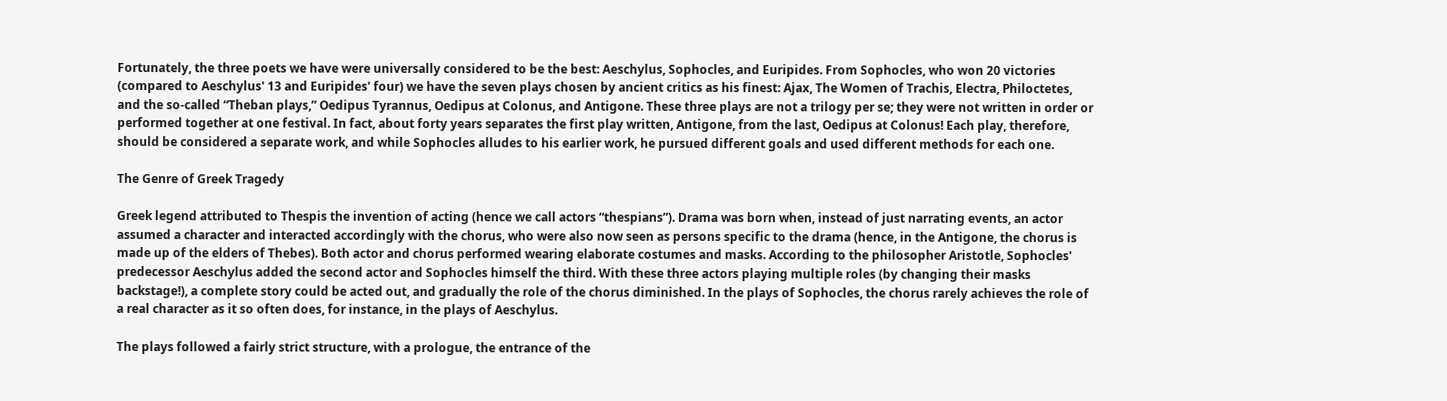Fortunately, the three poets we have were universally considered to be the best: Aeschylus, Sophocles, and Euripides. From Sophocles, who won 20 victories (compared to Aeschylus' 13 and Euripides' four) we have the seven plays chosen by ancient critics as his finest: Ajax, The Women of Trachis, Electra, Philoctetes, and the so-called “Theban plays,” Oedipus Tyrannus, Oedipus at Colonus, and Antigone. These three plays are not a trilogy per se; they were not written in order or performed together at one festival. In fact, about forty years separates the first play written, Antigone, from the last, Oedipus at Colonus! Each play, therefore, should be considered a separate work, and while Sophocles alludes to his earlier work, he pursued different goals and used different methods for each one.

The Genre of Greek Tragedy

Greek legend attributed to Thespis the invention of acting (hence we call actors “thespians”). Drama was born when, instead of just narrating events, an actor assumed a character and interacted accordingly with the chorus, who were also now seen as persons specific to the drama (hence, in the Antigone, the chorus is made up of the elders of Thebes). Both actor and chorus performed wearing elaborate costumes and masks. According to the philosopher Aristotle, Sophocles' predecessor Aeschylus added the second actor and Sophocles himself the third. With these three actors playing multiple roles (by changing their masks backstage!), a complete story could be acted out, and gradually the role of the chorus diminished. In the plays of Sophocles, the chorus rarely achieves the role of a real character as it so often does, for instance, in the plays of Aeschylus.

The plays followed a fairly strict structure, with a prologue, the entrance of the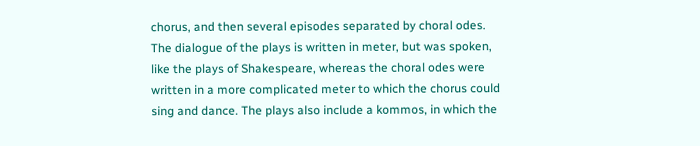chorus, and then several episodes separated by choral odes. The dialogue of the plays is written in meter, but was spoken, like the plays of Shakespeare, whereas the choral odes were written in a more complicated meter to which the chorus could sing and dance. The plays also include a kommos, in which the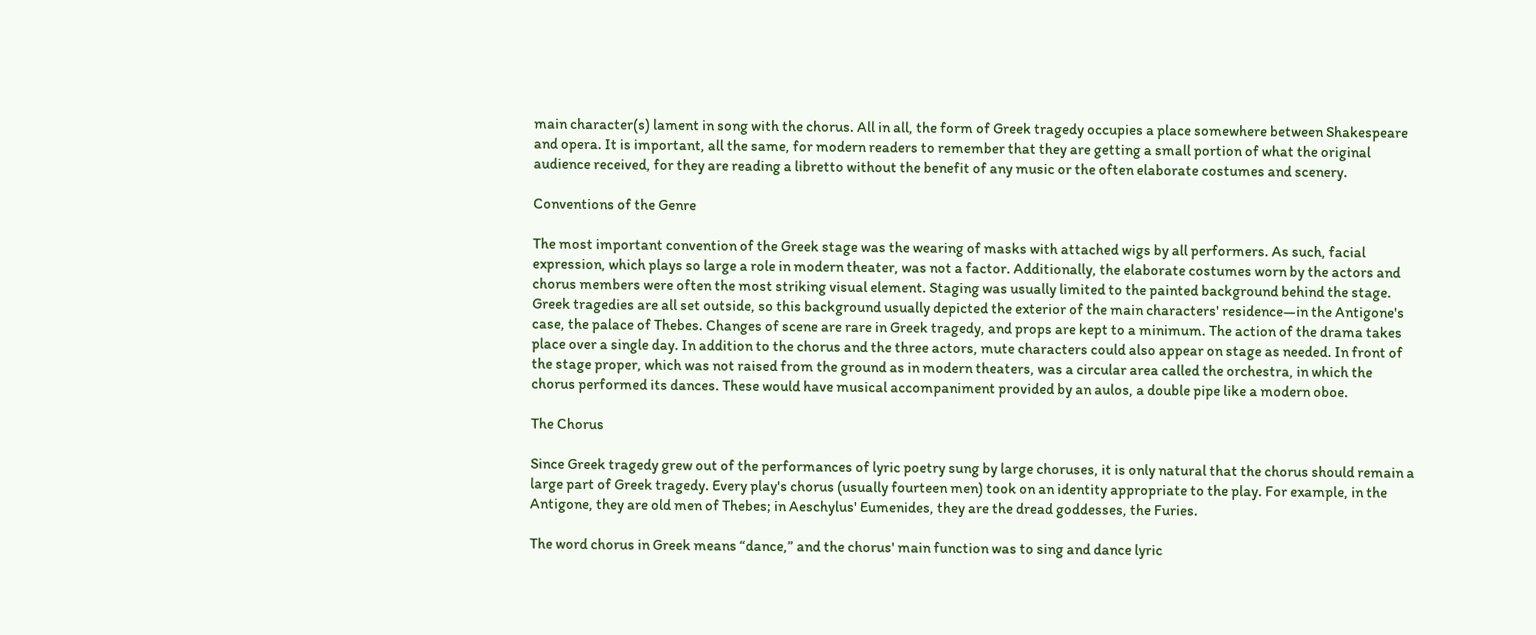main character(s) lament in song with the chorus. All in all, the form of Greek tragedy occupies a place somewhere between Shakespeare and opera. It is important, all the same, for modern readers to remember that they are getting a small portion of what the original audience received, for they are reading a libretto without the benefit of any music or the often elaborate costumes and scenery.

Conventions of the Genre

The most important convention of the Greek stage was the wearing of masks with attached wigs by all performers. As such, facial expression, which plays so large a role in modern theater, was not a factor. Additionally, the elaborate costumes worn by the actors and chorus members were often the most striking visual element. Staging was usually limited to the painted background behind the stage. Greek tragedies are all set outside, so this background usually depicted the exterior of the main characters' residence—in the Antigone's case, the palace of Thebes. Changes of scene are rare in Greek tragedy, and props are kept to a minimum. The action of the drama takes place over a single day. In addition to the chorus and the three actors, mute characters could also appear on stage as needed. In front of the stage proper, which was not raised from the ground as in modern theaters, was a circular area called the orchestra, in which the chorus performed its dances. These would have musical accompaniment provided by an aulos, a double pipe like a modern oboe.

The Chorus

Since Greek tragedy grew out of the performances of lyric poetry sung by large choruses, it is only natural that the chorus should remain a large part of Greek tragedy. Every play's chorus (usually fourteen men) took on an identity appropriate to the play. For example, in the Antigone, they are old men of Thebes; in Aeschylus' Eumenides, they are the dread goddesses, the Furies.

The word chorus in Greek means “dance,” and the chorus' main function was to sing and dance lyric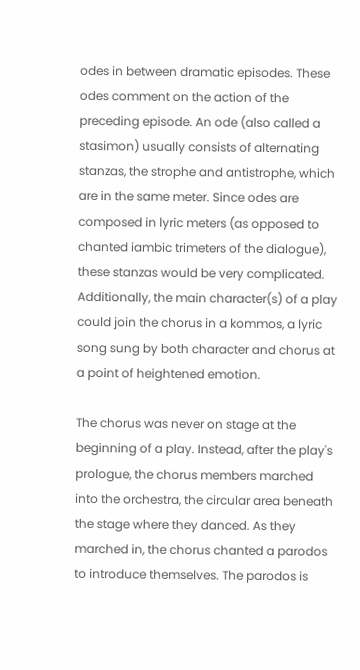odes in between dramatic episodes. These odes comment on the action of the preceding episode. An ode (also called a stasimon) usually consists of alternating stanzas, the strophe and antistrophe, which are in the same meter. Since odes are composed in lyric meters (as opposed to chanted iambic trimeters of the dialogue), these stanzas would be very complicated. Additionally, the main character(s) of a play could join the chorus in a kommos, a lyric song sung by both character and chorus at a point of heightened emotion.

The chorus was never on stage at the beginning of a play. Instead, after the play's prologue, the chorus members marched into the orchestra, the circular area beneath the stage where they danced. As they marched in, the chorus chanted a parodos to introduce themselves. The parodos is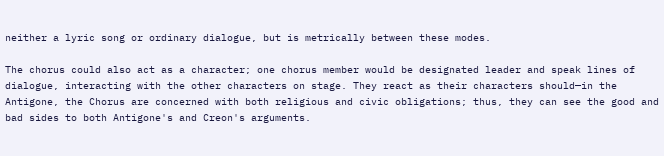neither a lyric song or ordinary dialogue, but is metrically between these modes.

The chorus could also act as a character; one chorus member would be designated leader and speak lines of dialogue, interacting with the other characters on stage. They react as their characters should—in the Antigone, the Chorus are concerned with both religious and civic obligations; thus, they can see the good and bad sides to both Antigone's and Creon's arguments.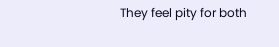They feel pity for both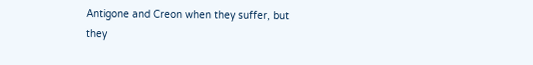Antigone and Creon when they suffer, but they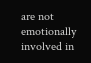are not emotionally involved in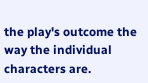the play's outcome the way the individual characters are.